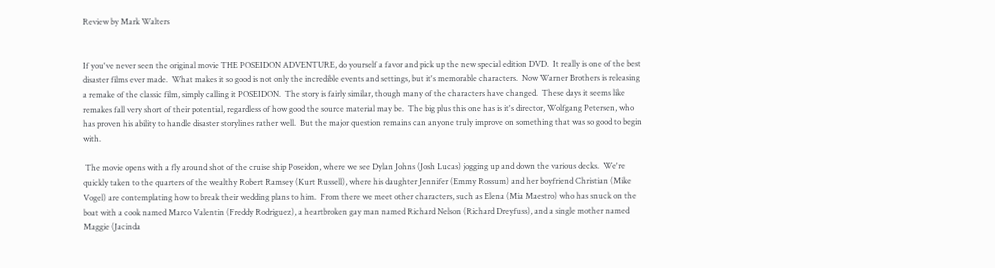Review by Mark Walters


If you've never seen the original movie THE POSEIDON ADVENTURE, do yourself a favor and pick up the new special edition DVD.  It really is one of the best disaster films ever made.  What makes it so good is not only the incredible events and settings, but it's memorable characters.  Now Warner Brothers is releasing a remake of the classic film, simply calling it POSEIDON.  The story is fairly similar, though many of the characters have changed.  These days it seems like remakes fall very short of their potential, regardless of how good the source material may be.  The big plus this one has is it's director, Wolfgang Petersen, who has proven his ability to handle disaster storylines rather well.  But the major question remains can anyone truly improve on something that was so good to begin with.

 The movie opens with a fly around shot of the cruise ship Poseidon, where we see Dylan Johns (Josh Lucas) jogging up and down the various decks.  We're quickly taken to the quarters of the wealthy Robert Ramsey (Kurt Russell), where his daughter Jennifer (Emmy Rossum) and her boyfriend Christian (Mike Vogel) are contemplating how to break their wedding plans to him.  From there we meet other characters, such as Elena (Mia Maestro) who has snuck on the boat with a cook named Marco Valentin (Freddy Rodriguez), a heartbroken gay man named Richard Nelson (Richard Dreyfuss), and a single mother named Maggie (Jacinda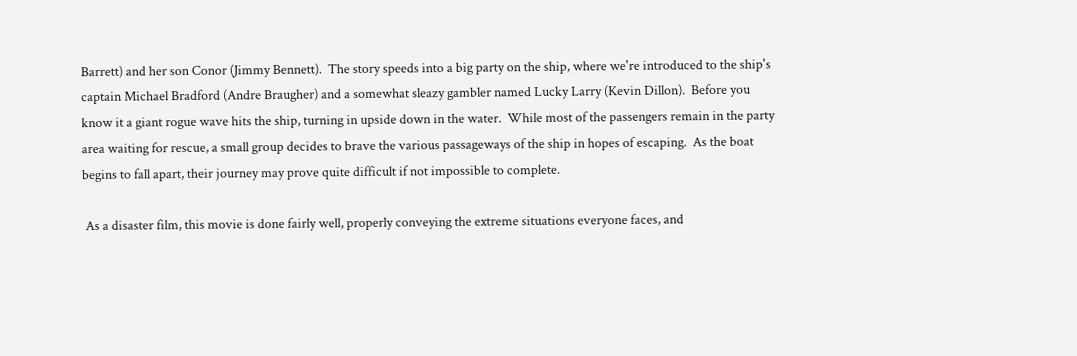Barrett) and her son Conor (Jimmy Bennett).  The story speeds into a big party on the ship, where we're introduced to the ship's captain Michael Bradford (Andre Braugher) and a somewhat sleazy gambler named Lucky Larry (Kevin Dillon).  Before you know it a giant rogue wave hits the ship, turning in upside down in the water.  While most of the passengers remain in the party area waiting for rescue, a small group decides to brave the various passageways of the ship in hopes of escaping.  As the boat begins to fall apart, their journey may prove quite difficult if not impossible to complete.

 As a disaster film, this movie is done fairly well, properly conveying the extreme situations everyone faces, and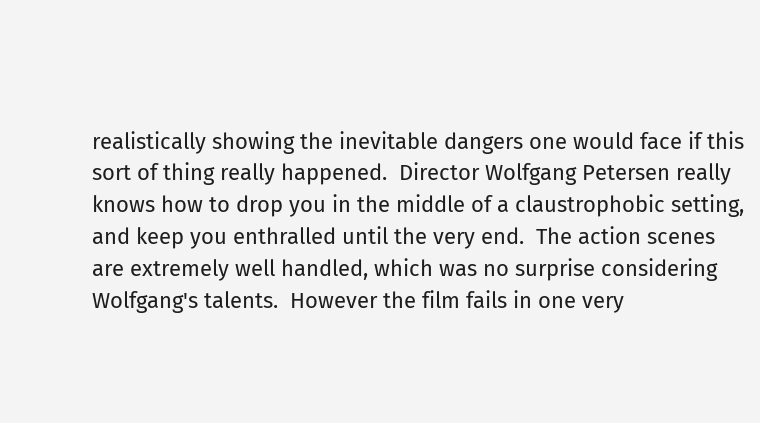realistically showing the inevitable dangers one would face if this sort of thing really happened.  Director Wolfgang Petersen really knows how to drop you in the middle of a claustrophobic setting, and keep you enthralled until the very end.  The action scenes are extremely well handled, which was no surprise considering Wolfgang's talents.  However the film fails in one very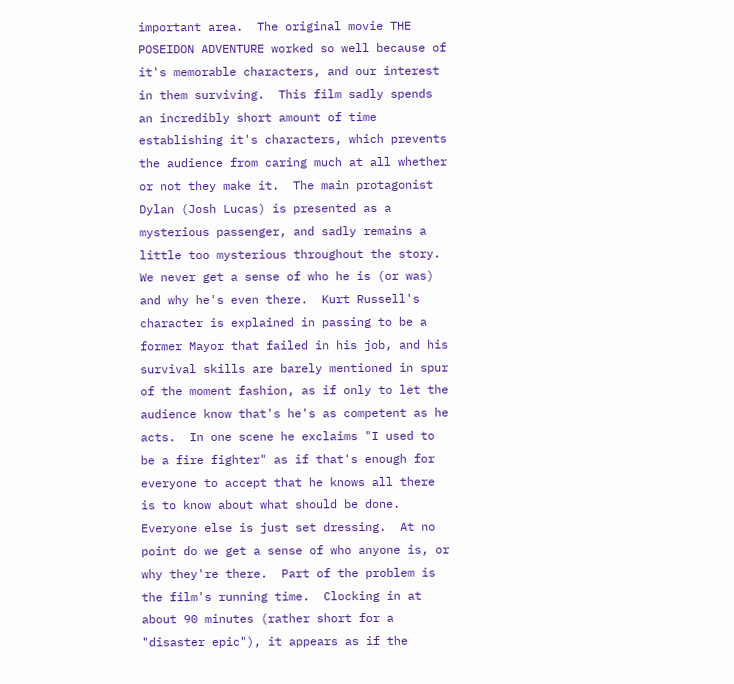important area.  The original movie THE POSEIDON ADVENTURE worked so well because of it's memorable characters, and our interest in them surviving.  This film sadly spends an incredibly short amount of time establishing it's characters, which prevents the audience from caring much at all whether or not they make it.  The main protagonist Dylan (Josh Lucas) is presented as a mysterious passenger, and sadly remains a little too mysterious throughout the story.  We never get a sense of who he is (or was) and why he's even there.  Kurt Russell's character is explained in passing to be a former Mayor that failed in his job, and his survival skills are barely mentioned in spur of the moment fashion, as if only to let the audience know that's he's as competent as he acts.  In one scene he exclaims "I used to be a fire fighter" as if that's enough for everyone to accept that he knows all there is to know about what should be done.  Everyone else is just set dressing.  At no point do we get a sense of who anyone is, or why they're there.  Part of the problem is the film's running time.  Clocking in at about 90 minutes (rather short for a "disaster epic"), it appears as if the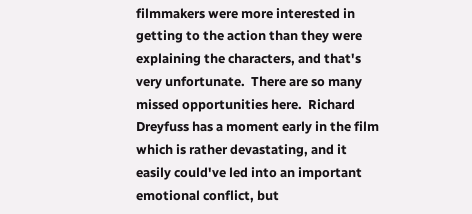filmmakers were more interested in getting to the action than they were explaining the characters, and that's very unfortunate.  There are so many missed opportunities here.  Richard Dreyfuss has a moment early in the film which is rather devastating, and it easily could've led into an important emotional conflict, but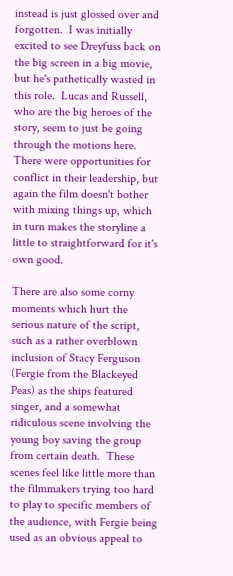instead is just glossed over and forgotten.  I was initially excited to see Dreyfuss back on the big screen in a big movie, but he's pathetically wasted in this role.  Lucas and Russell, who are the big heroes of the story, seem to just be going through the motions here.  There were opportunities for conflict in their leadership, but again the film doesn't bother with mixing things up, which in turn makes the storyline a little to straightforward for it's own good.

There are also some corny moments which hurt the serious nature of the script, such as a rather overblown inclusion of Stacy Ferguson (Fergie from the Blackeyed Peas) as the ships featured singer, and a somewhat ridiculous scene involving the young boy saving the group from certain death.  These scenes feel like little more than the filmmakers trying too hard to play to specific members of the audience, with Fergie being used as an obvious appeal to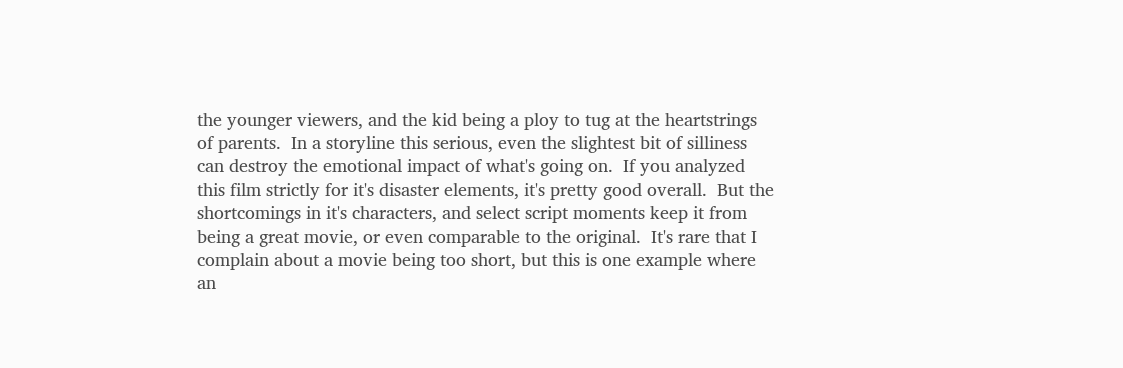the younger viewers, and the kid being a ploy to tug at the heartstrings of parents.  In a storyline this serious, even the slightest bit of silliness can destroy the emotional impact of what's going on.  If you analyzed this film strictly for it's disaster elements, it's pretty good overall.  But the shortcomings in it's characters, and select script moments keep it from being a great movie, or even comparable to the original.  It's rare that I complain about a movie being too short, but this is one example where an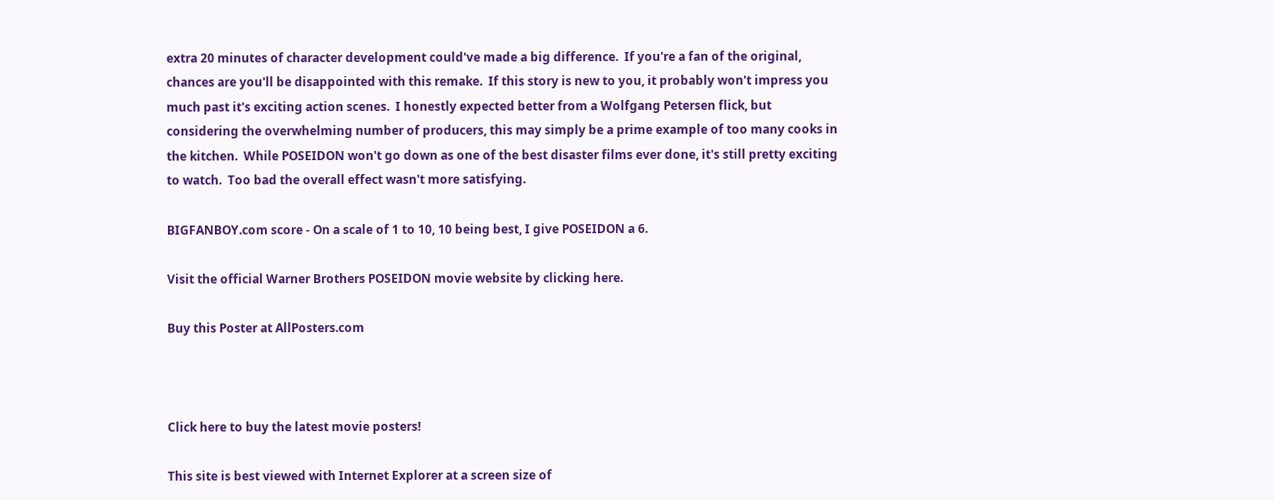extra 20 minutes of character development could've made a big difference.  If you're a fan of the original, chances are you'll be disappointed with this remake.  If this story is new to you, it probably won't impress you much past it's exciting action scenes.  I honestly expected better from a Wolfgang Petersen flick, but considering the overwhelming number of producers, this may simply be a prime example of too many cooks in the kitchen.  While POSEIDON won't go down as one of the best disaster films ever done, it's still pretty exciting to watch.  Too bad the overall effect wasn't more satisfying.

BIGFANBOY.com score - On a scale of 1 to 10, 10 being best, I give POSEIDON a 6.

Visit the official Warner Brothers POSEIDON movie website by clicking here.

Buy this Poster at AllPosters.com



Click here to buy the latest movie posters!

This site is best viewed with Internet Explorer at a screen size of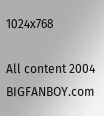1024x768

All content 2004 BIGFANBOY.com